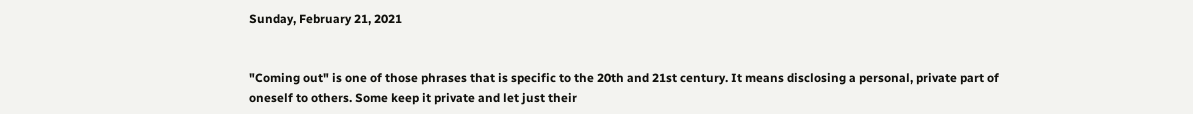Sunday, February 21, 2021


"Coming out" is one of those phrases that is specific to the 20th and 21st century. It means disclosing a personal, private part of oneself to others. Some keep it private and let just their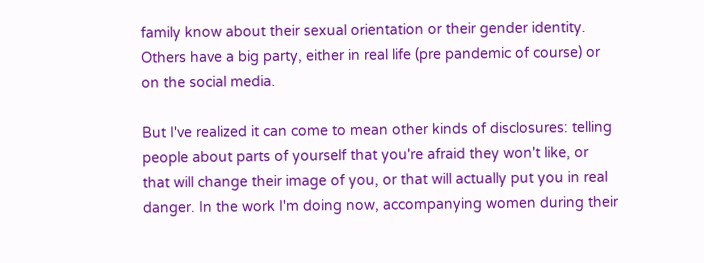family know about their sexual orientation or their gender identity. Others have a big party, either in real life (pre pandemic of course) or on the social media.

But I've realized it can come to mean other kinds of disclosures: telling people about parts of yourself that you're afraid they won't like, or that will change their image of you, or that will actually put you in real danger. In the work I'm doing now, accompanying women during their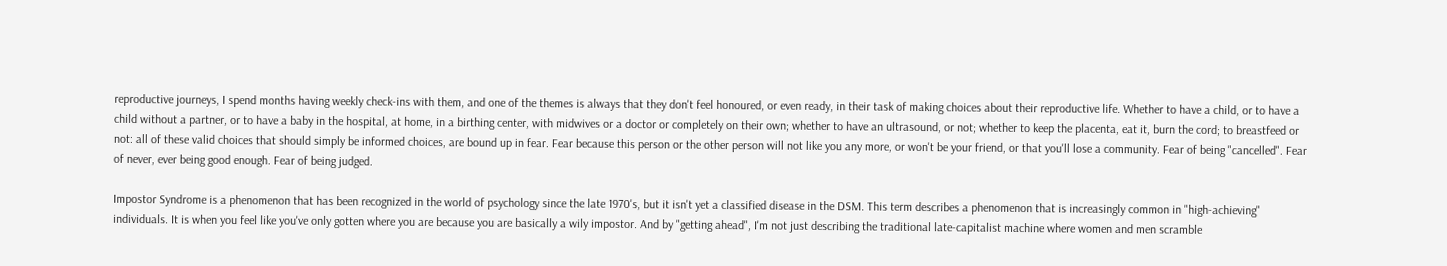reproductive journeys, I spend months having weekly check-ins with them, and one of the themes is always that they don't feel honoured, or even ready, in their task of making choices about their reproductive life. Whether to have a child, or to have a child without a partner, or to have a baby in the hospital, at home, in a birthing center, with midwives or a doctor or completely on their own; whether to have an ultrasound, or not; whether to keep the placenta, eat it, burn the cord; to breastfeed or not: all of these valid choices that should simply be informed choices, are bound up in fear. Fear because this person or the other person will not like you any more, or won't be your friend, or that you'll lose a community. Fear of being "cancelled". Fear of never, ever being good enough. Fear of being judged.

Impostor Syndrome is a phenomenon that has been recognized in the world of psychology since the late 1970's, but it isn't yet a classified disease in the DSM. This term describes a phenomenon that is increasingly common in "high-achieving" individuals. It is when you feel like you've only gotten where you are because you are basically a wily impostor. And by "getting ahead", I'm not just describing the traditional late-capitalist machine where women and men scramble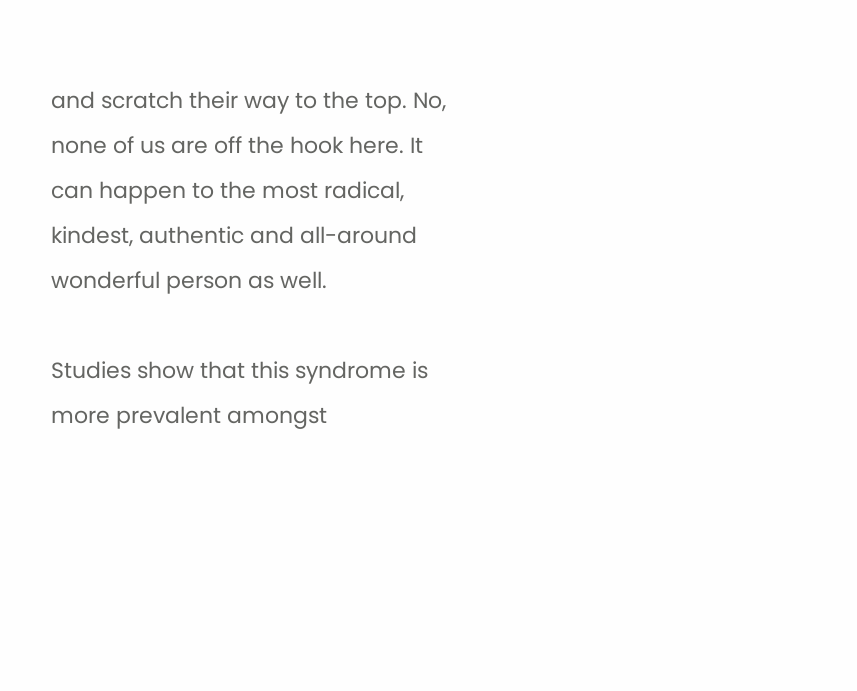and scratch their way to the top. No, none of us are off the hook here. It can happen to the most radical, kindest, authentic and all-around wonderful person as well.

Studies show that this syndrome is more prevalent amongst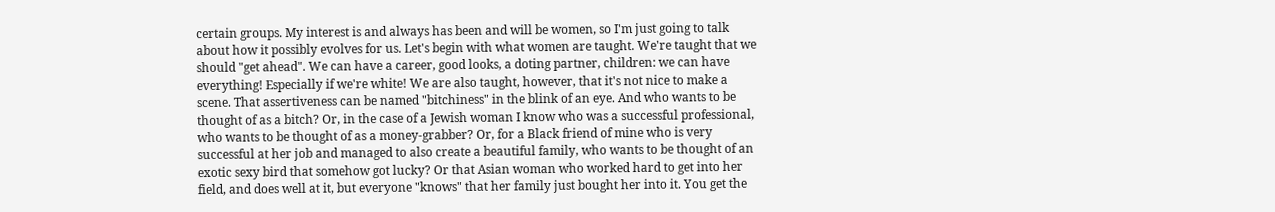certain groups. My interest is and always has been and will be women, so I'm just going to talk about how it possibly evolves for us. Let's begin with what women are taught. We're taught that we should "get ahead". We can have a career, good looks, a doting partner, children: we can have everything! Especially if we're white! We are also taught, however, that it's not nice to make a scene. That assertiveness can be named "bitchiness" in the blink of an eye. And who wants to be thought of as a bitch? Or, in the case of a Jewish woman I know who was a successful professional, who wants to be thought of as a money-grabber? Or, for a Black friend of mine who is very successful at her job and managed to also create a beautiful family, who wants to be thought of an exotic sexy bird that somehow got lucky? Or that Asian woman who worked hard to get into her field, and does well at it, but everyone "knows" that her family just bought her into it. You get the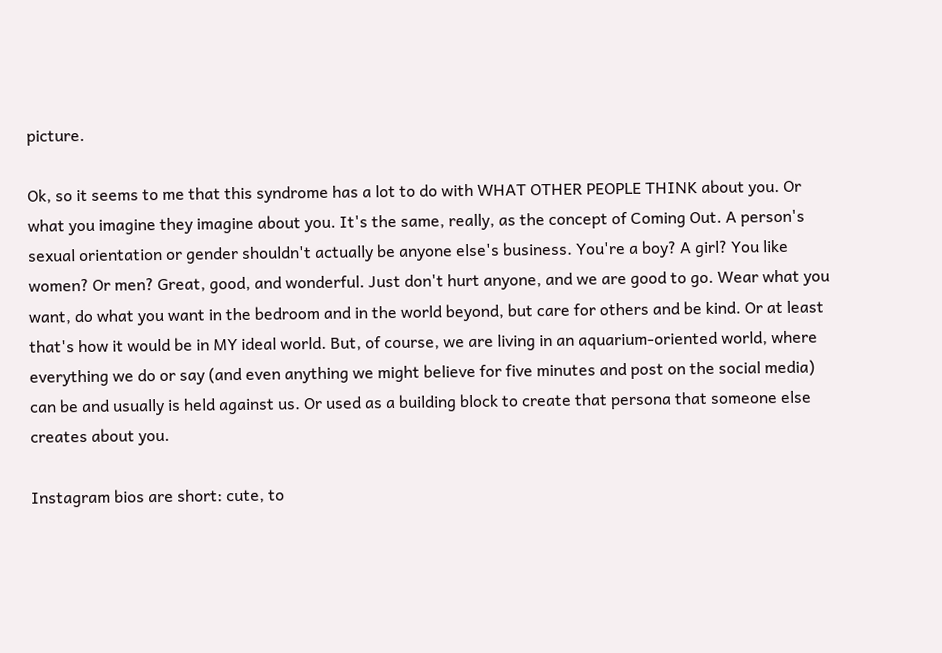picture.

Ok, so it seems to me that this syndrome has a lot to do with WHAT OTHER PEOPLE THINK about you. Or what you imagine they imagine about you. It's the same, really, as the concept of Coming Out. A person's sexual orientation or gender shouldn't actually be anyone else's business. You're a boy? A girl? You like women? Or men? Great, good, and wonderful. Just don't hurt anyone, and we are good to go. Wear what you want, do what you want in the bedroom and in the world beyond, but care for others and be kind. Or at least that's how it would be in MY ideal world. But, of course, we are living in an aquarium-oriented world, where everything we do or say (and even anything we might believe for five minutes and post on the social media) can be and usually is held against us. Or used as a building block to create that persona that someone else creates about you.

Instagram bios are short: cute, to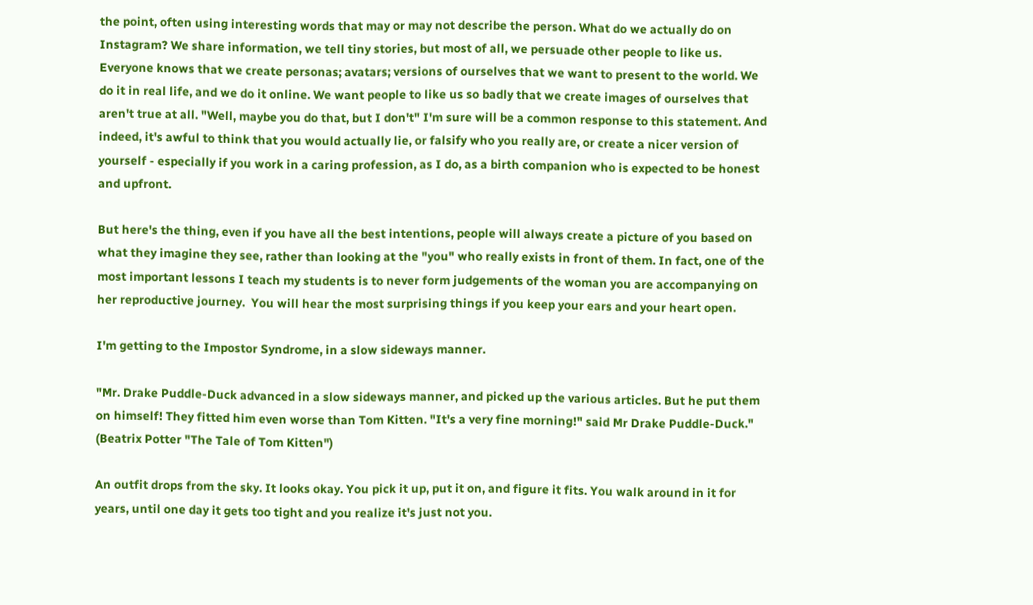the point, often using interesting words that may or may not describe the person. What do we actually do on Instagram? We share information, we tell tiny stories, but most of all, we persuade other people to like us. Everyone knows that we create personas; avatars; versions of ourselves that we want to present to the world. We do it in real life, and we do it online. We want people to like us so badly that we create images of ourselves that aren't true at all. "Well, maybe you do that, but I don't" I'm sure will be a common response to this statement. And indeed, it's awful to think that you would actually lie, or falsify who you really are, or create a nicer version of yourself - especially if you work in a caring profession, as I do, as a birth companion who is expected to be honest and upfront.

But here's the thing, even if you have all the best intentions, people will always create a picture of you based on what they imagine they see, rather than looking at the "you" who really exists in front of them. In fact, one of the most important lessons I teach my students is to never form judgements of the woman you are accompanying on her reproductive journey.  You will hear the most surprising things if you keep your ears and your heart open.

I'm getting to the Impostor Syndrome, in a slow sideways manner.

"Mr. Drake Puddle-Duck advanced in a slow sideways manner, and picked up the various articles. But he put them on himself! They fitted him even worse than Tom Kitten. "It's a very fine morning!" said Mr Drake Puddle-Duck." (Beatrix Potter "The Tale of Tom Kitten")

An outfit drops from the sky. It looks okay. You pick it up, put it on, and figure it fits. You walk around in it for years, until one day it gets too tight and you realize it's just not you.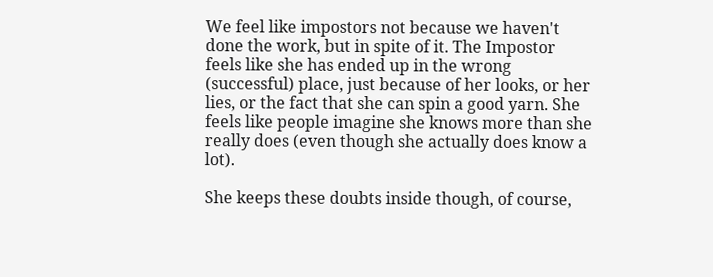We feel like impostors not because we haven't done the work, but in spite of it. The Impostor feels like she has ended up in the wrong (successful) place, just because of her looks, or her lies, or the fact that she can spin a good yarn. She feels like people imagine she knows more than she really does (even though she actually does know a lot).

She keeps these doubts inside though, of course,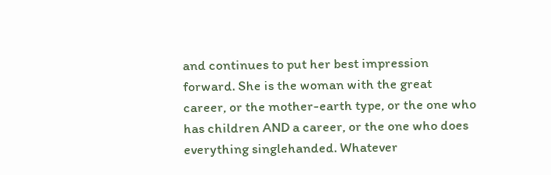and continues to put her best impression forward. She is the woman with the great career, or the mother-earth type, or the one who has children AND a career, or the one who does everything singlehanded. Whatever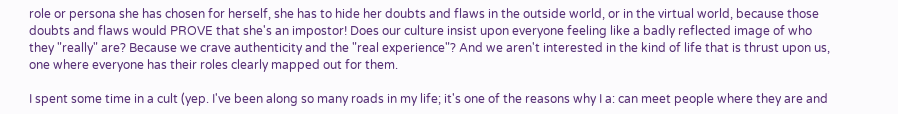role or persona she has chosen for herself, she has to hide her doubts and flaws in the outside world, or in the virtual world, because those doubts and flaws would PROVE that she's an impostor! Does our culture insist upon everyone feeling like a badly reflected image of who they "really" are? Because we crave authenticity and the "real experience"? And we aren't interested in the kind of life that is thrust upon us, one where everyone has their roles clearly mapped out for them.

I spent some time in a cult (yep. I've been along so many roads in my life; it's one of the reasons why I a: can meet people where they are and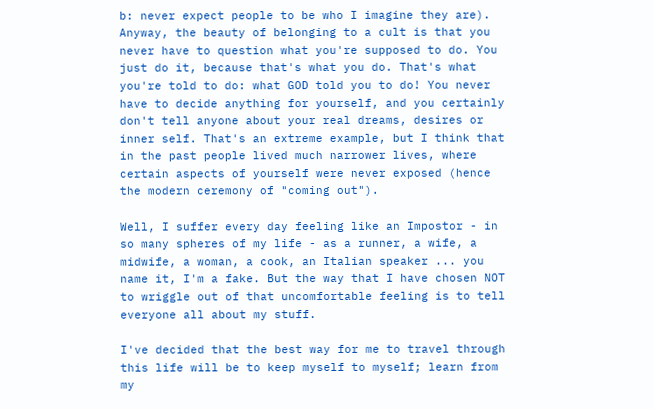b: never expect people to be who I imagine they are). Anyway, the beauty of belonging to a cult is that you never have to question what you're supposed to do. You just do it, because that's what you do. That's what you're told to do: what GOD told you to do! You never have to decide anything for yourself, and you certainly don't tell anyone about your real dreams, desires or inner self. That's an extreme example, but I think that in the past people lived much narrower lives, where certain aspects of yourself were never exposed (hence the modern ceremony of "coming out").

Well, I suffer every day feeling like an Impostor - in so many spheres of my life - as a runner, a wife, a midwife, a woman, a cook, an Italian speaker ... you name it, I'm a fake. But the way that I have chosen NOT to wriggle out of that uncomfortable feeling is to tell everyone all about my stuff.

I've decided that the best way for me to travel through this life will be to keep myself to myself; learn from my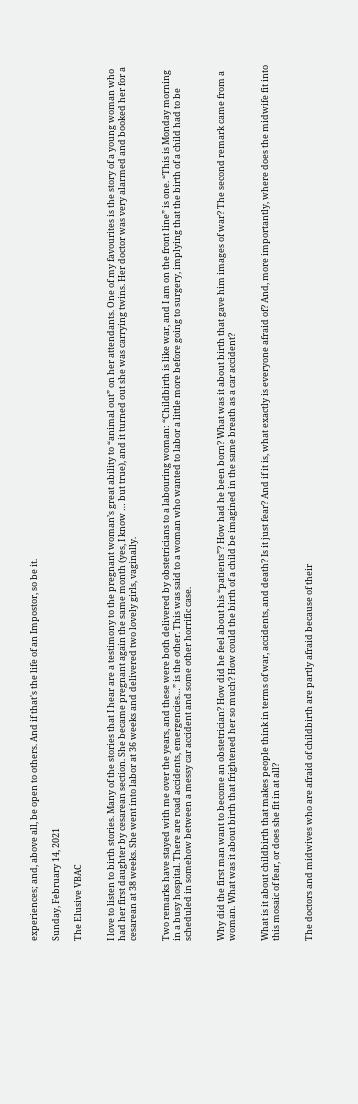experiences; and, above all, be open to others. And if that's the life of an Impostor, so be it.

Sunday, February 14, 2021

The Elusive VBAC


I love to listen to birth stories. Many of the stories that I hear are a testimony to the pregnant woman’s great ability to “animal out” on her attendants. One of my favourites is the story of a young woman who had her first daughter by cesarean section. She became pregnant again the same month (yes, I know … but true), and it turned out she was carrying twins. Her doctor was very alarmed and booked her for a cesarean at 38 weeks. She went into labor at 36 weeks and delivered two lovely girls, vaginally.


Two remarks have stayed with me over the years, and these were both delivered by obstetricians to a labouring woman: “Childbirth is like war, and I am on the front line” is one. “This is Monday morning in a busy hospital. There are road accidents, emergencies…” is the other. This was said to a woman who wanted to labor a little more before going to surgery, implying that the birth of a child had to be scheduled in somehow between a messy car accident and some other horrific case.


Why did the first man want to become an obstetrician? How did he feel about his “patients”? How had he been born? What was it about birth that gave him images of war? The second remark came from a woman. What was it about birth that frightened her so much? How could the birth of a child be imagined in the same breath as a car accident?


What is it about childbirth that makes people think in terms of war, accidents, and death? Is it just fear? And if it is, what exactly is everyone afraid of? And, more importantly, where does the midwife fit into this mosaic of fear, or does she fit in at all?


The doctors and midwives who are afraid of childbirth are partly afraid because of their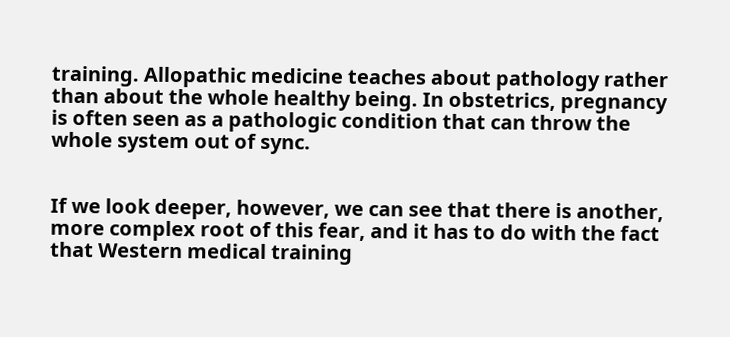training. Allopathic medicine teaches about pathology rather than about the whole healthy being. In obstetrics, pregnancy is often seen as a pathologic condition that can throw the whole system out of sync.


If we look deeper, however, we can see that there is another, more complex root of this fear, and it has to do with the fact that Western medical training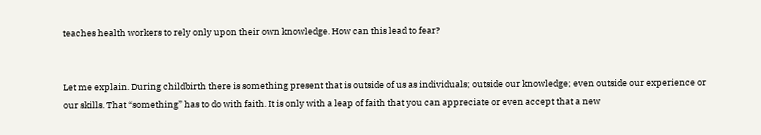teaches health workers to rely only upon their own knowledge. How can this lead to fear?


Let me explain. During childbirth there is something present that is outside of us as individuals; outside our knowledge; even outside our experience or our skills. That “something” has to do with faith. It is only with a leap of faith that you can appreciate or even accept that a new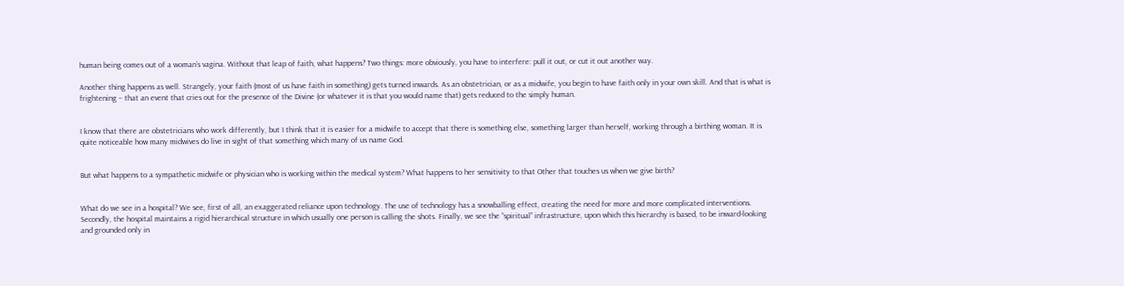human being comes out of a woman’s vagina. Without that leap of faith, what happens? Two things: more obviously, you have to interfere: pull it out, or cut it out another way.

Another thing happens as well. Strangely, your faith (most of us have faith in something) gets turned inwards. As an obstetrician, or as a midwife, you begin to have faith only in your own skill. And that is what is frightening – that an event that cries out for the presence of the Divine (or whatever it is that you would name that) gets reduced to the simply human.


I know that there are obstetricians who work differently, but I think that it is easier for a midwife to accept that there is something else, something larger than herself, working through a birthing woman. It is quite noticeable how many midwives do live in sight of that something which many of us name God.


But what happens to a sympathetic midwife or physician who is working within the medical system? What happens to her sensitivity to that Other that touches us when we give birth?


What do we see in a hospital? We see, first of all, an exaggerated reliance upon technology. The use of technology has a snowballing effect, creating the need for more and more complicated interventions. Secondly, the hospital maintains a rigid hierarchical structure in which usually one person is calling the shots. Finally, we see the “spiritual” infrastructure, upon which this hierarchy is based, to be inward-looking and grounded only in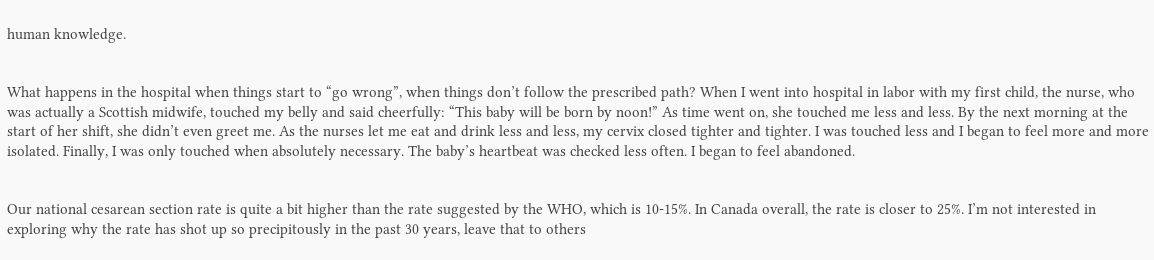human knowledge.


What happens in the hospital when things start to “go wrong”, when things don’t follow the prescribed path? When I went into hospital in labor with my first child, the nurse, who was actually a Scottish midwife, touched my belly and said cheerfully: “This baby will be born by noon!” As time went on, she touched me less and less. By the next morning at the start of her shift, she didn’t even greet me. As the nurses let me eat and drink less and less, my cervix closed tighter and tighter. I was touched less and I began to feel more and more isolated. Finally, I was only touched when absolutely necessary. The baby’s heartbeat was checked less often. I began to feel abandoned.


Our national cesarean section rate is quite a bit higher than the rate suggested by the WHO, which is 10-15%. In Canada overall, the rate is closer to 25%. I’m not interested in exploring why the rate has shot up so precipitously in the past 30 years, leave that to others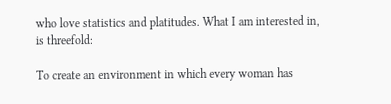who love statistics and platitudes. What I am interested in, is threefold:

To create an environment in which every woman has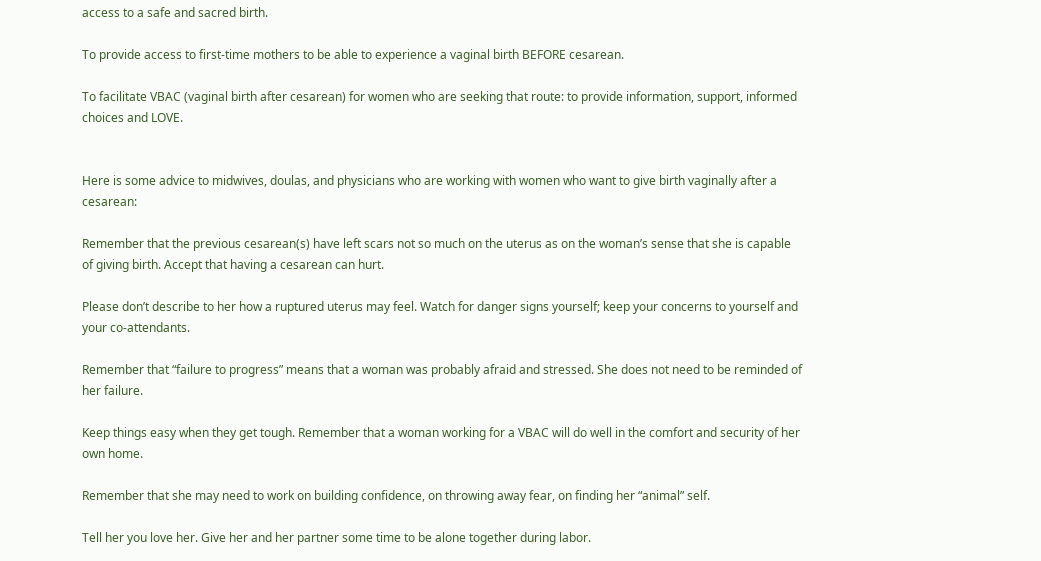access to a safe and sacred birth.

To provide access to first-time mothers to be able to experience a vaginal birth BEFORE cesarean.

To facilitate VBAC (vaginal birth after cesarean) for women who are seeking that route: to provide information, support, informed choices and LOVE.


Here is some advice to midwives, doulas, and physicians who are working with women who want to give birth vaginally after a cesarean:

Remember that the previous cesarean(s) have left scars not so much on the uterus as on the woman’s sense that she is capable of giving birth. Accept that having a cesarean can hurt.

Please don’t describe to her how a ruptured uterus may feel. Watch for danger signs yourself; keep your concerns to yourself and your co-attendants.

Remember that “failure to progress” means that a woman was probably afraid and stressed. She does not need to be reminded of her failure.

Keep things easy when they get tough. Remember that a woman working for a VBAC will do well in the comfort and security of her own home.

Remember that she may need to work on building confidence, on throwing away fear, on finding her “animal” self.

Tell her you love her. Give her and her partner some time to be alone together during labor.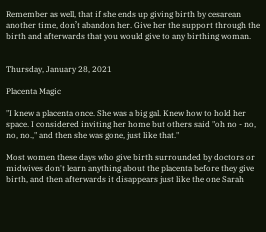Remember as well, that if she ends up giving birth by cesarean another time, don’t abandon her. Give her the support through the birth and afterwards that you would give to any birthing woman.


Thursday, January 28, 2021

Placenta Magic

"I knew a placenta once. She was a big gal. Knew how to hold her space. I considered inviting her home but others said "oh no - no, no, no.," and then she was gone, just like that."

Most women these days who give birth surrounded by doctors or midwives don't learn anything about the placenta before they give birth, and then afterwards it disappears just like the one Sarah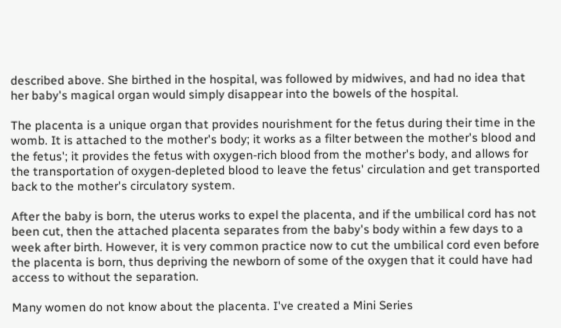described above. She birthed in the hospital, was followed by midwives, and had no idea that her baby's magical organ would simply disappear into the bowels of the hospital.

The placenta is a unique organ that provides nourishment for the fetus during their time in the womb. It is attached to the mother's body; it works as a filter between the mother's blood and the fetus'; it provides the fetus with oxygen-rich blood from the mother's body, and allows for the transportation of oxygen-depleted blood to leave the fetus' circulation and get transported back to the mother's circulatory system.

After the baby is born, the uterus works to expel the placenta, and if the umbilical cord has not been cut, then the attached placenta separates from the baby's body within a few days to a week after birth. However, it is very common practice now to cut the umbilical cord even before the placenta is born, thus depriving the newborn of some of the oxygen that it could have had access to without the separation.

Many women do not know about the placenta. I've created a Mini Series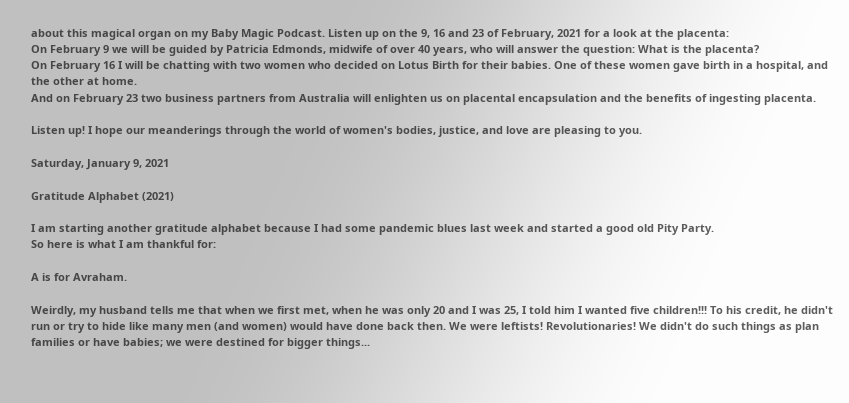about this magical organ on my Baby Magic Podcast. Listen up on the 9, 16 and 23 of February, 2021 for a look at the placenta:
On February 9 we will be guided by Patricia Edmonds, midwife of over 40 years, who will answer the question: What is the placenta?
On February 16 I will be chatting with two women who decided on Lotus Birth for their babies. One of these women gave birth in a hospital, and the other at home.
And on February 23 two business partners from Australia will enlighten us on placental encapsulation and the benefits of ingesting placenta.

Listen up! I hope our meanderings through the world of women's bodies, justice, and love are pleasing to you.

Saturday, January 9, 2021

Gratitude Alphabet (2021)

I am starting another gratitude alphabet because I had some pandemic blues last week and started a good old Pity Party.
So here is what I am thankful for:

A is for Avraham.

Weirdly, my husband tells me that when we first met, when he was only 20 and I was 25, I told him I wanted five children!!! To his credit, he didn't run or try to hide like many men (and women) would have done back then. We were leftists! Revolutionaries! We didn't do such things as plan families or have babies; we were destined for bigger things...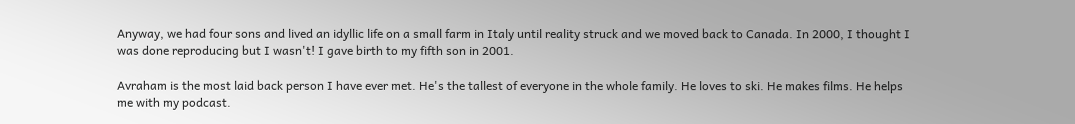Anyway, we had four sons and lived an idyllic life on a small farm in Italy until reality struck and we moved back to Canada. In 2000, I thought I was done reproducing but I wasn't! I gave birth to my fifth son in 2001.

Avraham is the most laid back person I have ever met. He's the tallest of everyone in the whole family. He loves to ski. He makes films. He helps me with my podcast.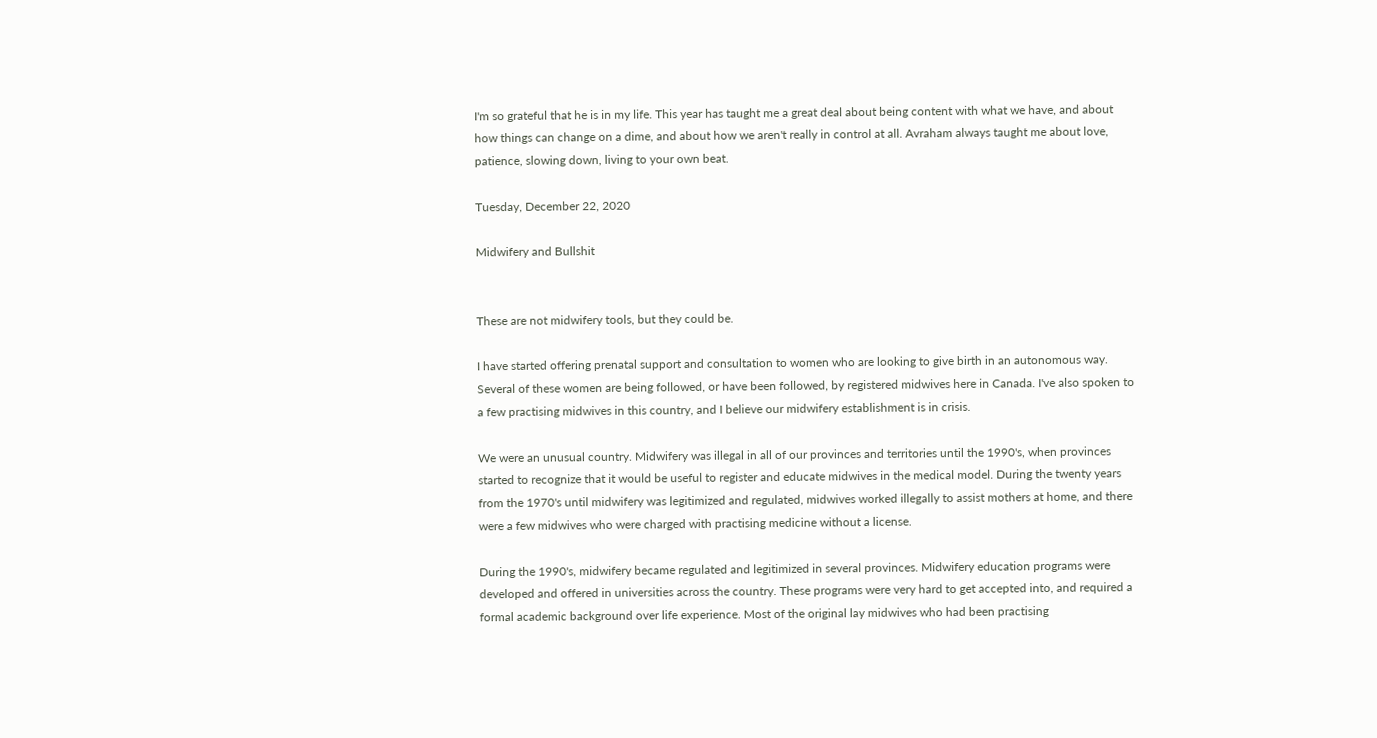I'm so grateful that he is in my life. This year has taught me a great deal about being content with what we have, and about how things can change on a dime, and about how we aren't really in control at all. Avraham always taught me about love, patience, slowing down, living to your own beat.

Tuesday, December 22, 2020

Midwifery and Bullshit


These are not midwifery tools, but they could be.

I have started offering prenatal support and consultation to women who are looking to give birth in an autonomous way. Several of these women are being followed, or have been followed, by registered midwives here in Canada. I've also spoken to a few practising midwives in this country, and I believe our midwifery establishment is in crisis.

We were an unusual country. Midwifery was illegal in all of our provinces and territories until the 1990's, when provinces started to recognize that it would be useful to register and educate midwives in the medical model. During the twenty years from the 1970's until midwifery was legitimized and regulated, midwives worked illegally to assist mothers at home, and there were a few midwives who were charged with practising medicine without a license.

During the 1990's, midwifery became regulated and legitimized in several provinces. Midwifery education programs were developed and offered in universities across the country. These programs were very hard to get accepted into, and required a formal academic background over life experience. Most of the original lay midwives who had been practising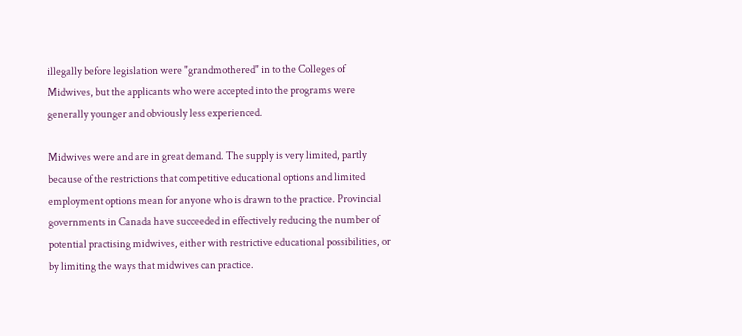illegally before legislation were "grandmothered" in to the Colleges of Midwives, but the applicants who were accepted into the programs were generally younger and obviously less experienced.

Midwives were and are in great demand. The supply is very limited, partly because of the restrictions that competitive educational options and limited employment options mean for anyone who is drawn to the practice. Provincial governments in Canada have succeeded in effectively reducing the number of potential practising midwives, either with restrictive educational possibilities, or by limiting the ways that midwives can practice.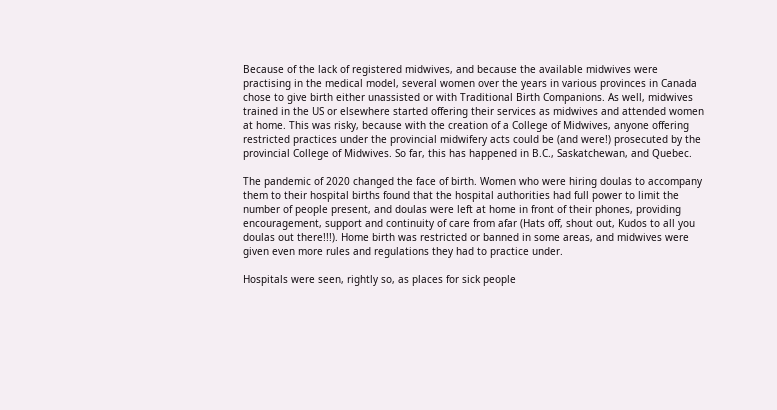Because of the lack of registered midwives, and because the available midwives were practising in the medical model, several women over the years in various provinces in Canada chose to give birth either unassisted or with Traditional Birth Companions. As well, midwives trained in the US or elsewhere started offering their services as midwives and attended women at home. This was risky, because with the creation of a College of Midwives, anyone offering restricted practices under the provincial midwifery acts could be (and were!) prosecuted by the provincial College of Midwives. So far, this has happened in B.C., Saskatchewan, and Quebec.

The pandemic of 2020 changed the face of birth. Women who were hiring doulas to accompany them to their hospital births found that the hospital authorities had full power to limit the number of people present, and doulas were left at home in front of their phones, providing encouragement, support and continuity of care from afar (Hats off, shout out, Kudos to all you doulas out there!!!). Home birth was restricted or banned in some areas, and midwives were given even more rules and regulations they had to practice under.

Hospitals were seen, rightly so, as places for sick people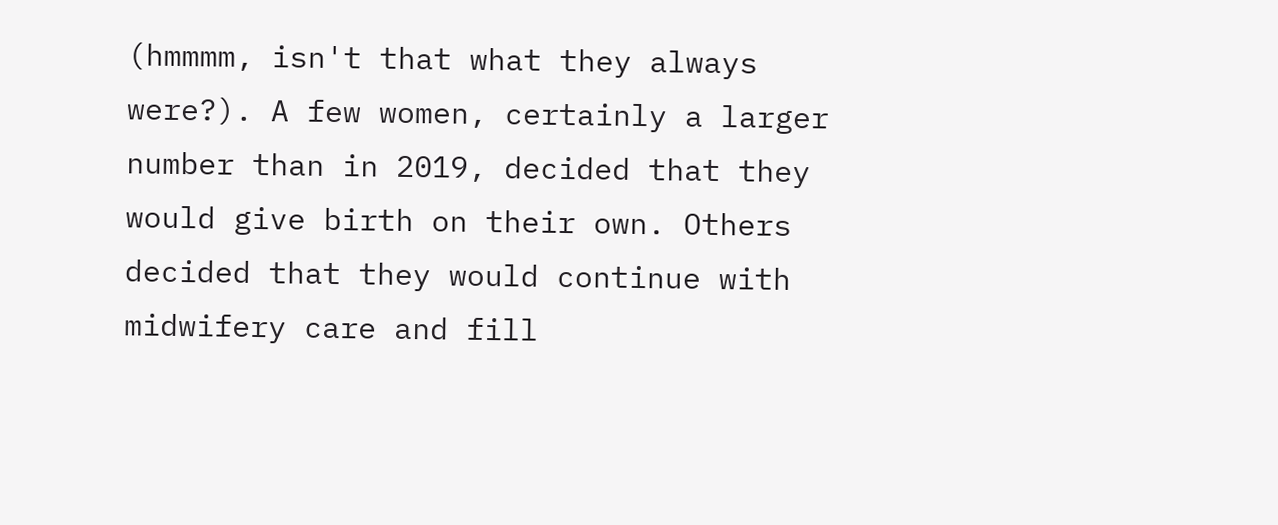(hmmmm, isn't that what they always were?). A few women, certainly a larger number than in 2019, decided that they would give birth on their own. Others decided that they would continue with midwifery care and fill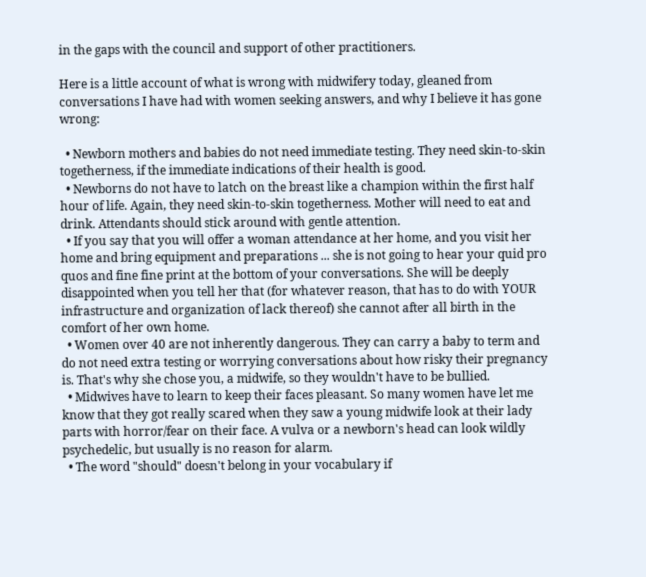in the gaps with the council and support of other practitioners.

Here is a little account of what is wrong with midwifery today, gleaned from conversations I have had with women seeking answers, and why I believe it has gone wrong:

  • Newborn mothers and babies do not need immediate testing. They need skin-to-skin togetherness, if the immediate indications of their health is good.
  • Newborns do not have to latch on the breast like a champion within the first half hour of life. Again, they need skin-to-skin togetherness. Mother will need to eat and drink. Attendants should stick around with gentle attention.
  • If you say that you will offer a woman attendance at her home, and you visit her home and bring equipment and preparations ... she is not going to hear your quid pro quos and fine fine print at the bottom of your conversations. She will be deeply disappointed when you tell her that (for whatever reason, that has to do with YOUR infrastructure and organization of lack thereof) she cannot after all birth in the comfort of her own home.
  • Women over 40 are not inherently dangerous. They can carry a baby to term and do not need extra testing or worrying conversations about how risky their pregnancy is. That's why she chose you, a midwife, so they wouldn't have to be bullied.
  • Midwives have to learn to keep their faces pleasant. So many women have let me know that they got really scared when they saw a young midwife look at their lady parts with horror/fear on their face. A vulva or a newborn's head can look wildly psychedelic, but usually is no reason for alarm.
  • The word "should" doesn't belong in your vocabulary if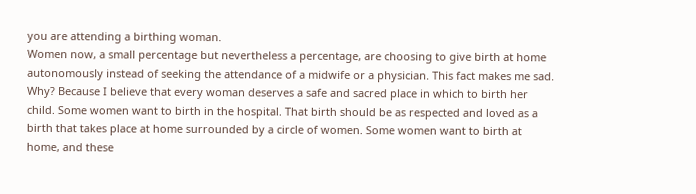you are attending a birthing woman.
Women now, a small percentage but nevertheless a percentage, are choosing to give birth at home autonomously instead of seeking the attendance of a midwife or a physician. This fact makes me sad. Why? Because I believe that every woman deserves a safe and sacred place in which to birth her child. Some women want to birth in the hospital. That birth should be as respected and loved as a birth that takes place at home surrounded by a circle of women. Some women want to birth at home, and these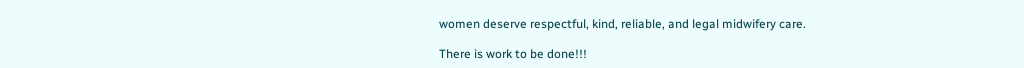women deserve respectful, kind, reliable, and legal midwifery care.

There is work to be done!!!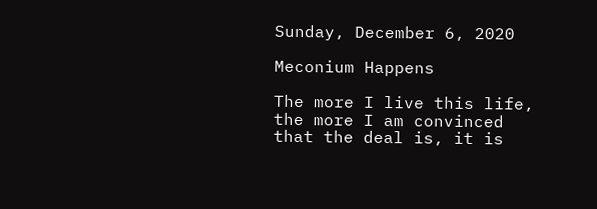Sunday, December 6, 2020

Meconium Happens

The more I live this life, the more I am convinced that the deal is, it is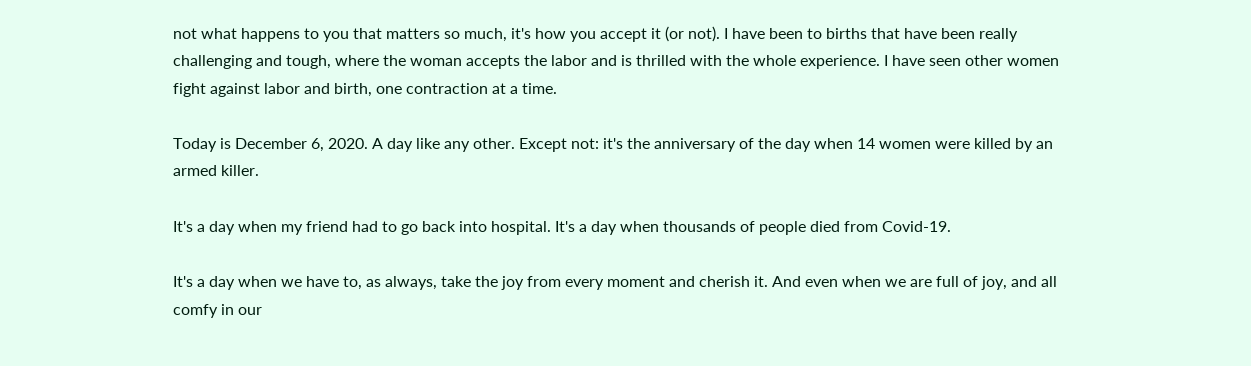not what happens to you that matters so much, it's how you accept it (or not). I have been to births that have been really challenging and tough, where the woman accepts the labor and is thrilled with the whole experience. I have seen other women fight against labor and birth, one contraction at a time.

Today is December 6, 2020. A day like any other. Except not: it's the anniversary of the day when 14 women were killed by an armed killer.

It's a day when my friend had to go back into hospital. It's a day when thousands of people died from Covid-19.

It's a day when we have to, as always, take the joy from every moment and cherish it. And even when we are full of joy, and all comfy in our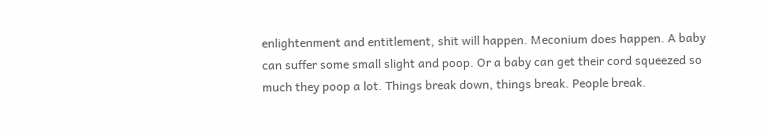enlightenment and entitlement, shit will happen. Meconium does happen. A baby can suffer some small slight and poop. Or a baby can get their cord squeezed so much they poop a lot. Things break down, things break. People break.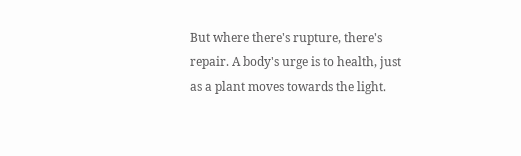But where there's rupture, there's repair. A body's urge is to health, just as a plant moves towards the light.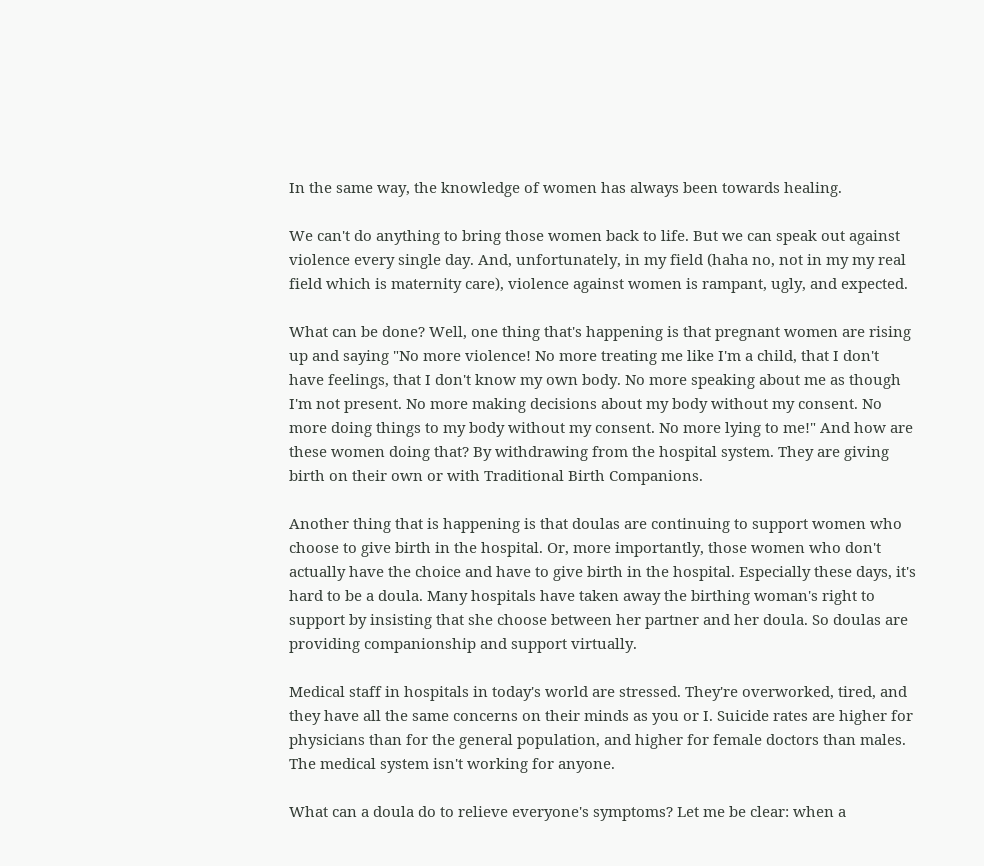In the same way, the knowledge of women has always been towards healing.

We can't do anything to bring those women back to life. But we can speak out against violence every single day. And, unfortunately, in my field (haha no, not in my my real field which is maternity care), violence against women is rampant, ugly, and expected.

What can be done? Well, one thing that's happening is that pregnant women are rising up and saying "No more violence! No more treating me like I'm a child, that I don't have feelings, that I don't know my own body. No more speaking about me as though I'm not present. No more making decisions about my body without my consent. No more doing things to my body without my consent. No more lying to me!" And how are these women doing that? By withdrawing from the hospital system. They are giving birth on their own or with Traditional Birth Companions.

Another thing that is happening is that doulas are continuing to support women who choose to give birth in the hospital. Or, more importantly, those women who don't actually have the choice and have to give birth in the hospital. Especially these days, it's hard to be a doula. Many hospitals have taken away the birthing woman's right to support by insisting that she choose between her partner and her doula. So doulas are providing companionship and support virtually.

Medical staff in hospitals in today's world are stressed. They're overworked, tired, and they have all the same concerns on their minds as you or I. Suicide rates are higher for physicians than for the general population, and higher for female doctors than males. The medical system isn't working for anyone.

What can a doula do to relieve everyone's symptoms? Let me be clear: when a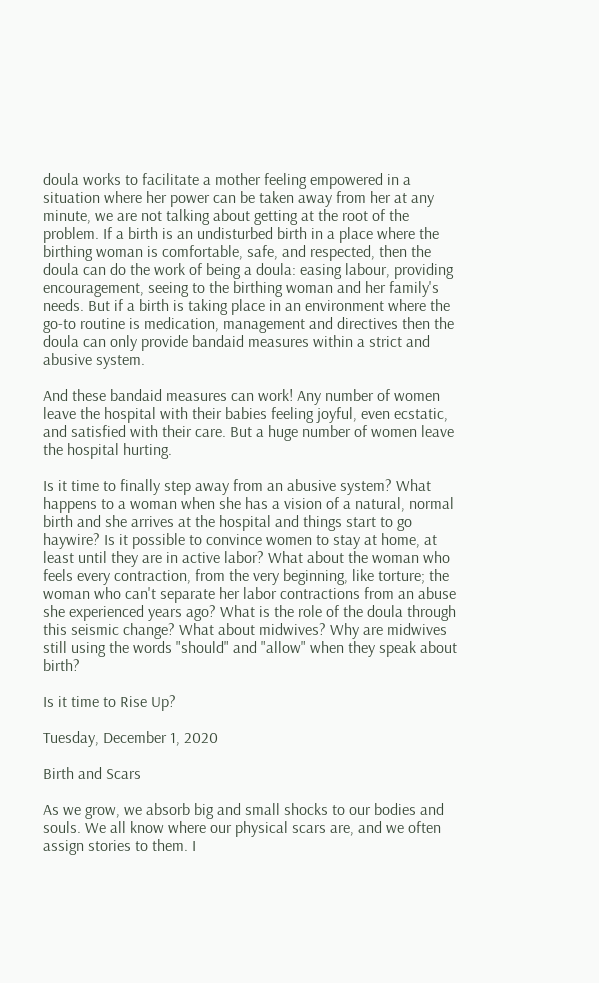doula works to facilitate a mother feeling empowered in a situation where her power can be taken away from her at any minute, we are not talking about getting at the root of the problem. If a birth is an undisturbed birth in a place where the birthing woman is comfortable, safe, and respected, then the doula can do the work of being a doula: easing labour, providing encouragement, seeing to the birthing woman and her family's needs. But if a birth is taking place in an environment where the go-to routine is medication, management and directives then the doula can only provide bandaid measures within a strict and abusive system.

And these bandaid measures can work! Any number of women leave the hospital with their babies feeling joyful, even ecstatic, and satisfied with their care. But a huge number of women leave the hospital hurting.

Is it time to finally step away from an abusive system? What happens to a woman when she has a vision of a natural, normal birth and she arrives at the hospital and things start to go haywire? Is it possible to convince women to stay at home, at least until they are in active labor? What about the woman who feels every contraction, from the very beginning, like torture; the woman who can't separate her labor contractions from an abuse she experienced years ago? What is the role of the doula through this seismic change? What about midwives? Why are midwives still using the words "should" and "allow" when they speak about birth?

Is it time to Rise Up?

Tuesday, December 1, 2020

Birth and Scars

As we grow, we absorb big and small shocks to our bodies and souls. We all know where our physical scars are, and we often assign stories to them. I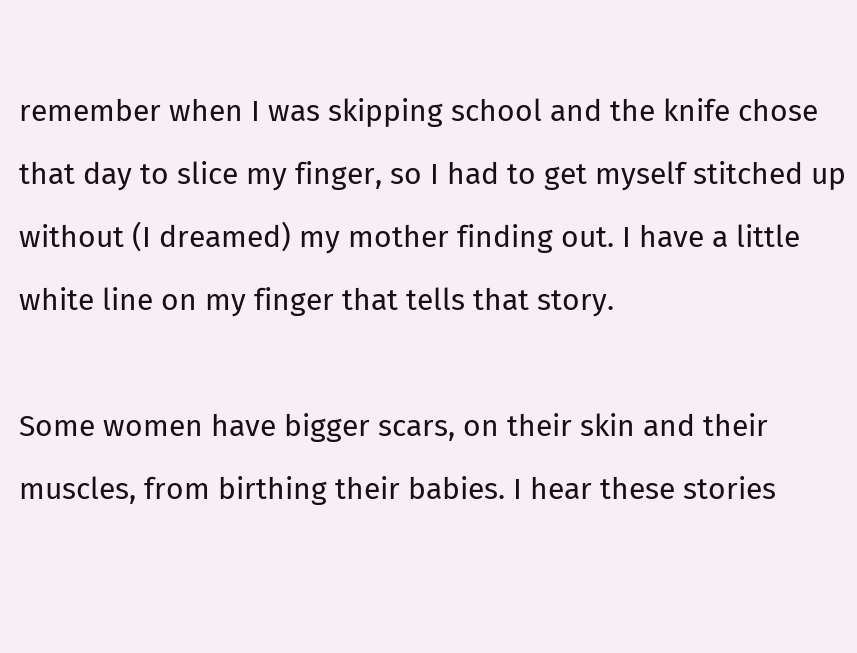remember when I was skipping school and the knife chose that day to slice my finger, so I had to get myself stitched up without (I dreamed) my mother finding out. I have a little white line on my finger that tells that story.

Some women have bigger scars, on their skin and their muscles, from birthing their babies. I hear these stories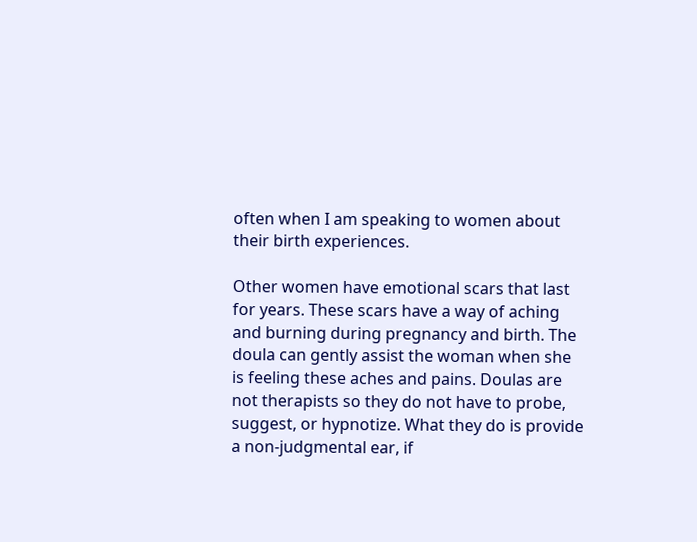often when I am speaking to women about their birth experiences.

Other women have emotional scars that last for years. These scars have a way of aching and burning during pregnancy and birth. The doula can gently assist the woman when she is feeling these aches and pains. Doulas are not therapists so they do not have to probe, suggest, or hypnotize. What they do is provide a non-judgmental ear, if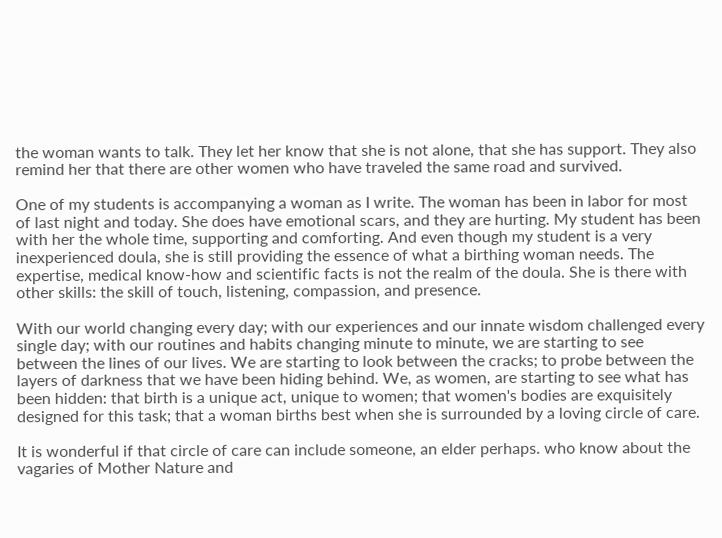the woman wants to talk. They let her know that she is not alone, that she has support. They also remind her that there are other women who have traveled the same road and survived.

One of my students is accompanying a woman as I write. The woman has been in labor for most of last night and today. She does have emotional scars, and they are hurting. My student has been with her the whole time, supporting and comforting. And even though my student is a very inexperienced doula, she is still providing the essence of what a birthing woman needs. The expertise, medical know-how and scientific facts is not the realm of the doula. She is there with other skills: the skill of touch, listening, compassion, and presence.

With our world changing every day; with our experiences and our innate wisdom challenged every single day; with our routines and habits changing minute to minute, we are starting to see between the lines of our lives. We are starting to look between the cracks; to probe between the layers of darkness that we have been hiding behind. We, as women, are starting to see what has been hidden: that birth is a unique act, unique to women; that women's bodies are exquisitely designed for this task; that a woman births best when she is surrounded by a loving circle of care.

It is wonderful if that circle of care can include someone, an elder perhaps. who know about the vagaries of Mother Nature and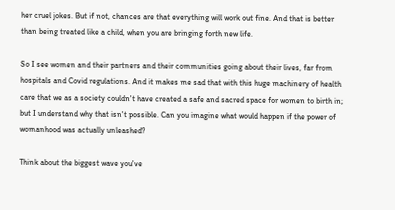her cruel jokes. But if not, chances are that everything will work out fine. And that is better than being treated like a child, when you are bringing forth new life.

So I see women and their partners and their communities going about their lives, far from hospitals and Covid regulations. And it makes me sad that with this huge machinery of health care that we as a society couldn't have created a safe and sacred space for women to birth in; but I understand why that isn't possible. Can you imagine what would happen if the power of womanhood was actually unleashed?

Think about the biggest wave you've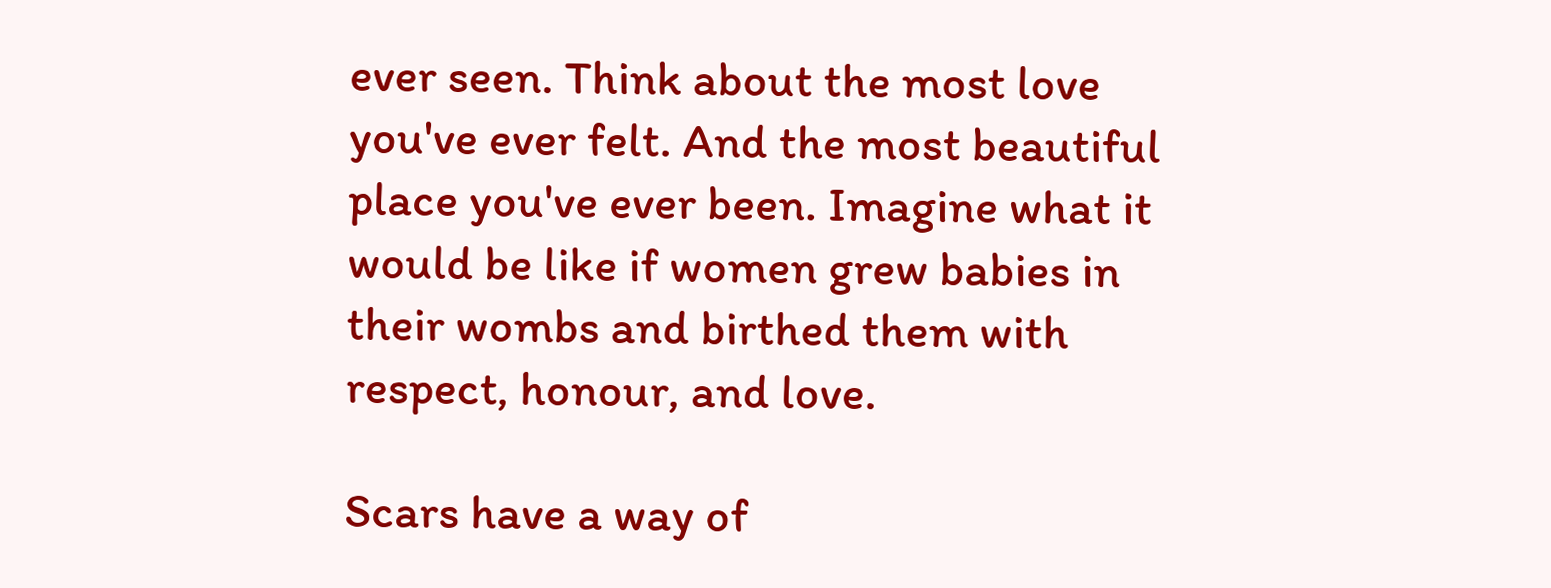ever seen. Think about the most love you've ever felt. And the most beautiful place you've ever been. Imagine what it would be like if women grew babies in their wombs and birthed them with respect, honour, and love.

Scars have a way of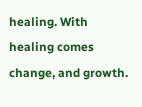healing. With healing comes change, and growth.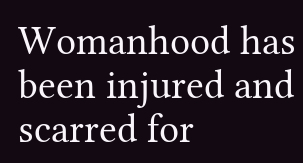Womanhood has been injured and scarred for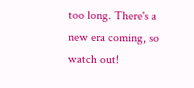too long. There's a new era coming, so watch out!